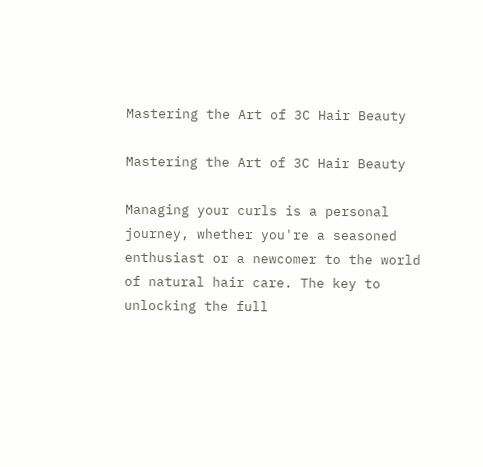Mastering the Art of 3C Hair Beauty

Mastering the Art of 3C Hair Beauty

Managing your curls is a personal journey, whether you're a seasoned enthusiast or a newcomer to the world of natural hair care. The key to unlocking the full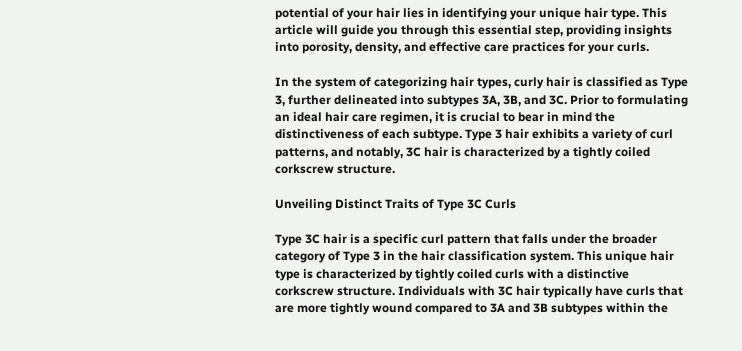potential of your hair lies in identifying your unique hair type. This article will guide you through this essential step, providing insights into porosity, density, and effective care practices for your curls.

In the system of categorizing hair types, curly hair is classified as Type 3, further delineated into subtypes 3A, 3B, and 3C. Prior to formulating an ideal hair care regimen, it is crucial to bear in mind the distinctiveness of each subtype. Type 3 hair exhibits a variety of curl patterns, and notably, 3C hair is characterized by a tightly coiled corkscrew structure.

Unveiling Distinct Traits of Type 3C Curls

Type 3C hair is a specific curl pattern that falls under the broader category of Type 3 in the hair classification system. This unique hair type is characterized by tightly coiled curls with a distinctive corkscrew structure. Individuals with 3C hair typically have curls that are more tightly wound compared to 3A and 3B subtypes within the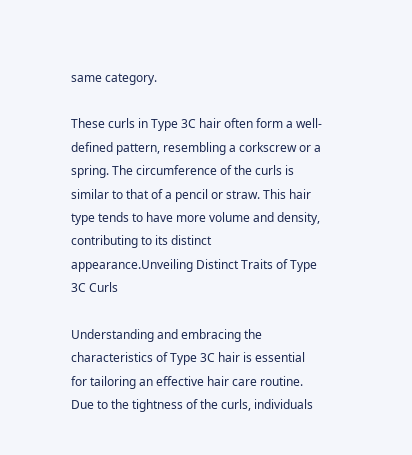same category.

These curls in Type 3C hair often form a well-defined pattern, resembling a corkscrew or a spring. The circumference of the curls is similar to that of a pencil or straw. This hair type tends to have more volume and density, contributing to its distinct appearance.Unveiling Distinct Traits of Type 3C Curls

Understanding and embracing the characteristics of Type 3C hair is essential for tailoring an effective hair care routine. Due to the tightness of the curls, individuals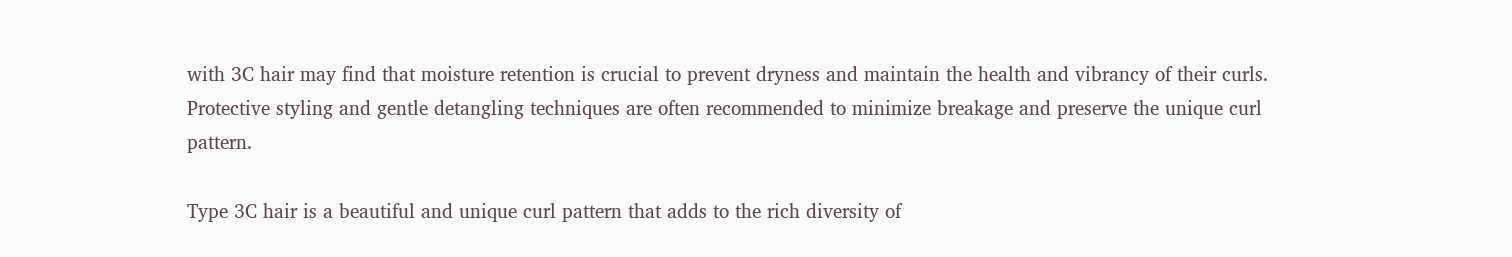with 3C hair may find that moisture retention is crucial to prevent dryness and maintain the health and vibrancy of their curls. Protective styling and gentle detangling techniques are often recommended to minimize breakage and preserve the unique curl pattern.

Type 3C hair is a beautiful and unique curl pattern that adds to the rich diversity of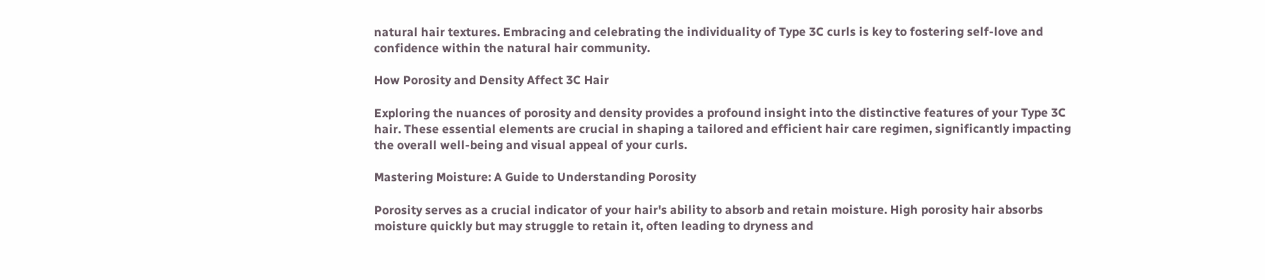natural hair textures. Embracing and celebrating the individuality of Type 3C curls is key to fostering self-love and confidence within the natural hair community.

How Porosity and Density Affect 3C Hair

Exploring the nuances of porosity and density provides a profound insight into the distinctive features of your Type 3C hair. These essential elements are crucial in shaping a tailored and efficient hair care regimen, significantly impacting the overall well-being and visual appeal of your curls.

Mastering Moisture: A Guide to Understanding Porosity

Porosity serves as a crucial indicator of your hair's ability to absorb and retain moisture. High porosity hair absorbs moisture quickly but may struggle to retain it, often leading to dryness and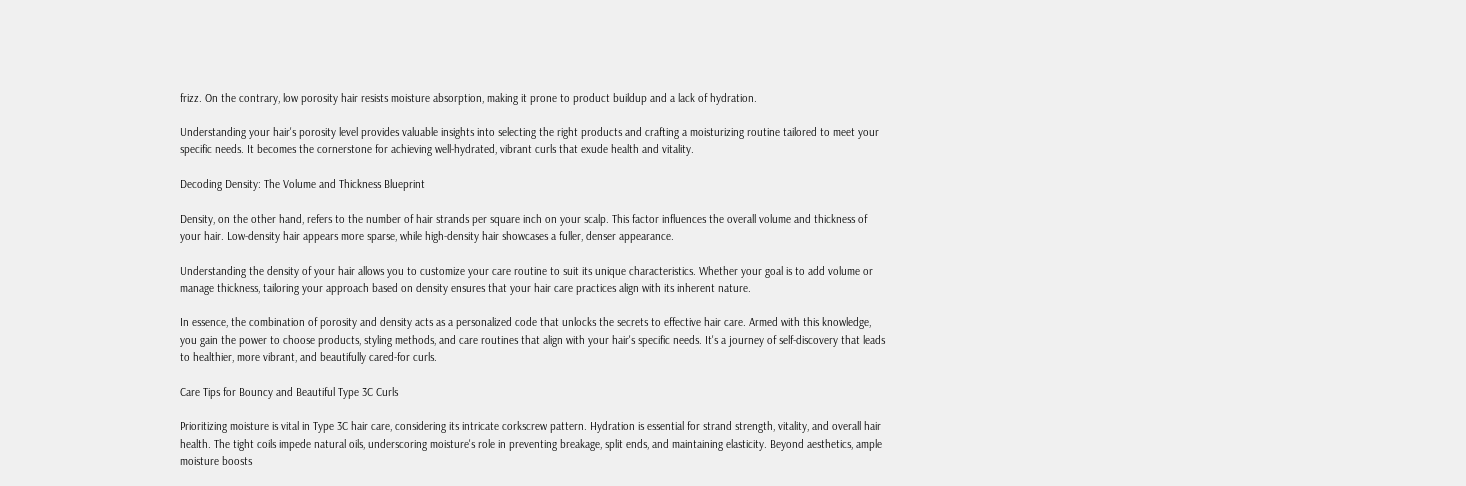frizz. On the contrary, low porosity hair resists moisture absorption, making it prone to product buildup and a lack of hydration.

Understanding your hair's porosity level provides valuable insights into selecting the right products and crafting a moisturizing routine tailored to meet your specific needs. It becomes the cornerstone for achieving well-hydrated, vibrant curls that exude health and vitality.

Decoding Density: The Volume and Thickness Blueprint

Density, on the other hand, refers to the number of hair strands per square inch on your scalp. This factor influences the overall volume and thickness of your hair. Low-density hair appears more sparse, while high-density hair showcases a fuller, denser appearance.

Understanding the density of your hair allows you to customize your care routine to suit its unique characteristics. Whether your goal is to add volume or manage thickness, tailoring your approach based on density ensures that your hair care practices align with its inherent nature.

In essence, the combination of porosity and density acts as a personalized code that unlocks the secrets to effective hair care. Armed with this knowledge, you gain the power to choose products, styling methods, and care routines that align with your hair's specific needs. It's a journey of self-discovery that leads to healthier, more vibrant, and beautifully cared-for curls.

Care Tips for Bouncy and Beautiful Type 3C Curls

Prioritizing moisture is vital in Type 3C hair care, considering its intricate corkscrew pattern. Hydration is essential for strand strength, vitality, and overall hair health. The tight coils impede natural oils, underscoring moisture's role in preventing breakage, split ends, and maintaining elasticity. Beyond aesthetics, ample moisture boosts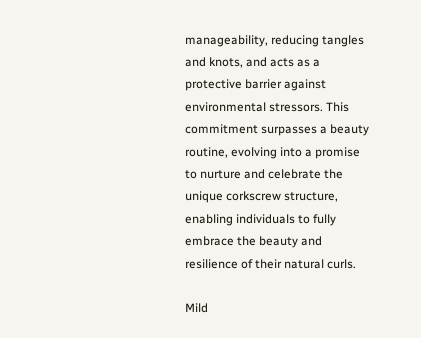manageability, reducing tangles and knots, and acts as a protective barrier against environmental stressors. This commitment surpasses a beauty routine, evolving into a promise to nurture and celebrate the unique corkscrew structure, enabling individuals to fully embrace the beauty and resilience of their natural curls.

Mild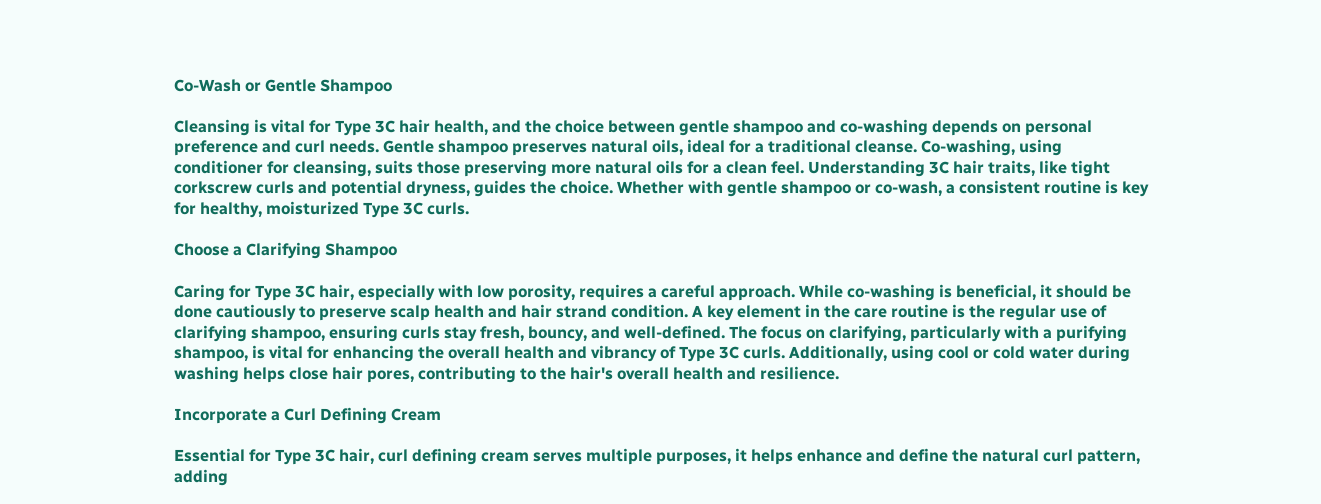Co-Wash or Gentle Shampoo

Cleansing is vital for Type 3C hair health, and the choice between gentle shampoo and co-washing depends on personal preference and curl needs. Gentle shampoo preserves natural oils, ideal for a traditional cleanse. Co-washing, using conditioner for cleansing, suits those preserving more natural oils for a clean feel. Understanding 3C hair traits, like tight corkscrew curls and potential dryness, guides the choice. Whether with gentle shampoo or co-wash, a consistent routine is key for healthy, moisturized Type 3C curls.

Choose a Clarifying Shampoo

Caring for Type 3C hair, especially with low porosity, requires a careful approach. While co-washing is beneficial, it should be done cautiously to preserve scalp health and hair strand condition. A key element in the care routine is the regular use of clarifying shampoo, ensuring curls stay fresh, bouncy, and well-defined. The focus on clarifying, particularly with a purifying shampoo, is vital for enhancing the overall health and vibrancy of Type 3C curls. Additionally, using cool or cold water during washing helps close hair pores, contributing to the hair's overall health and resilience.

Incorporate a Curl Defining Cream

Essential for Type 3C hair, curl defining cream serves multiple purposes, it helps enhance and define the natural curl pattern, adding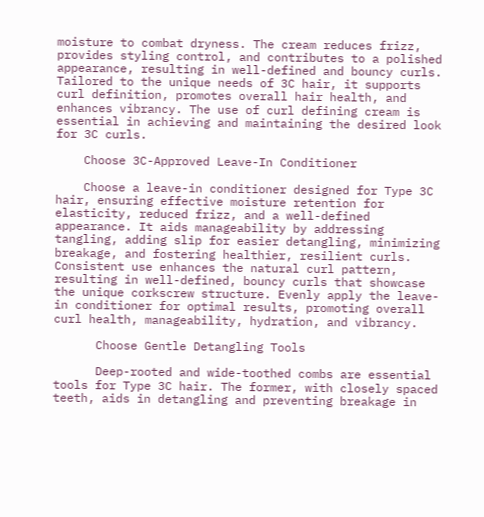moisture to combat dryness. The cream reduces frizz, provides styling control, and contributes to a polished appearance, resulting in well-defined and bouncy curls. Tailored to the unique needs of 3C hair, it supports curl definition, promotes overall hair health, and enhances vibrancy. The use of curl defining cream is essential in achieving and maintaining the desired look for 3C curls.

    Choose 3C-Approved Leave-In Conditioner

    Choose a leave-in conditioner designed for Type 3C hair, ensuring effective moisture retention for elasticity, reduced frizz, and a well-defined appearance. It aids manageability by addressing tangling, adding slip for easier detangling, minimizing breakage, and fostering healthier, resilient curls. Consistent use enhances the natural curl pattern, resulting in well-defined, bouncy curls that showcase the unique corkscrew structure. Evenly apply the leave-in conditioner for optimal results, promoting overall curl health, manageability, hydration, and vibrancy.

      Choose Gentle Detangling Tools

      Deep-rooted and wide-toothed combs are essential tools for Type 3C hair. The former, with closely spaced teeth, aids in detangling and preventing breakage in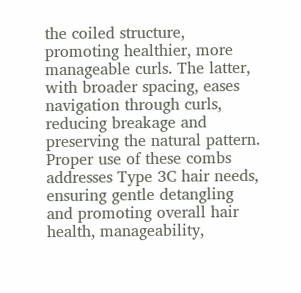the coiled structure, promoting healthier, more manageable curls. The latter, with broader spacing, eases navigation through curls, reducing breakage and preserving the natural pattern. Proper use of these combs addresses Type 3C hair needs, ensuring gentle detangling and promoting overall hair health, manageability,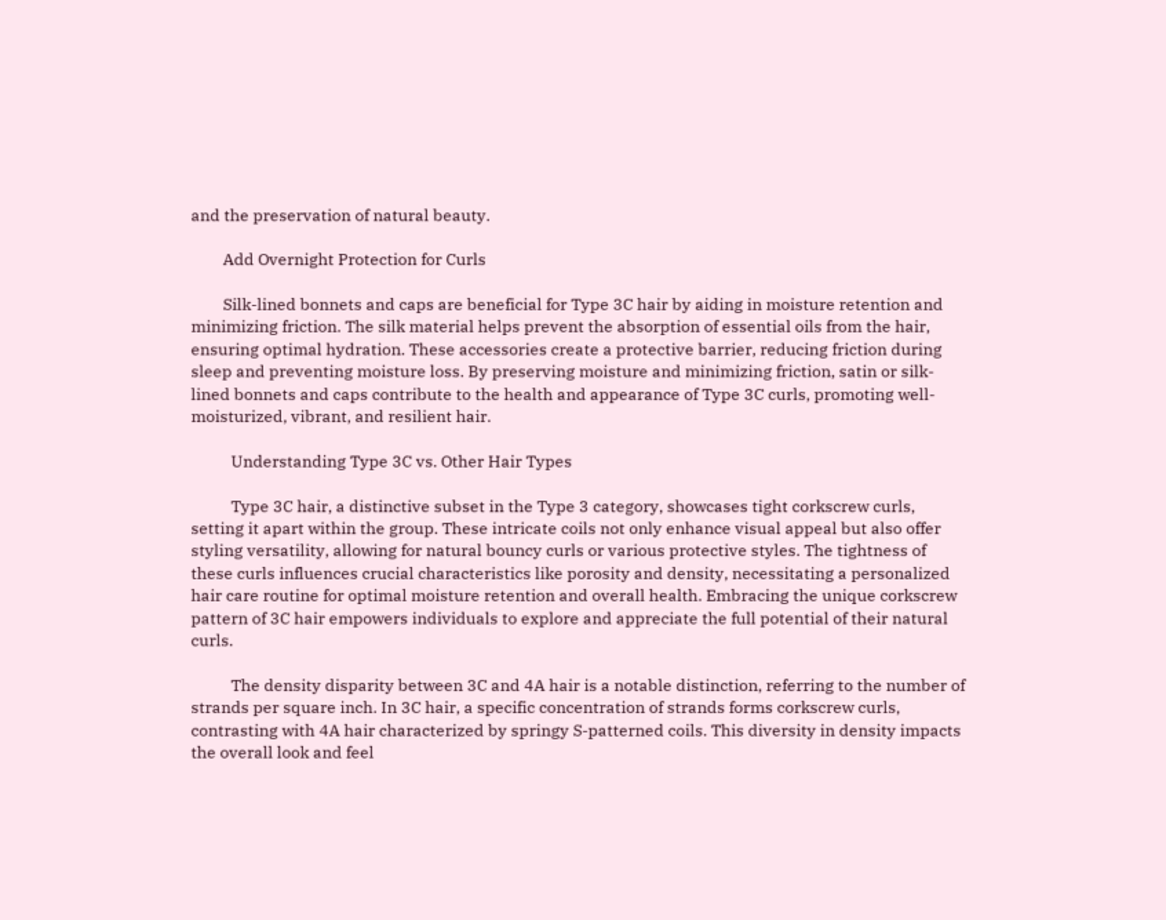and the preservation of natural beauty.

        Add Overnight Protection for Curls

        Silk-lined bonnets and caps are beneficial for Type 3C hair by aiding in moisture retention and minimizing friction. The silk material helps prevent the absorption of essential oils from the hair, ensuring optimal hydration. These accessories create a protective barrier, reducing friction during sleep and preventing moisture loss. By preserving moisture and minimizing friction, satin or silk-lined bonnets and caps contribute to the health and appearance of Type 3C curls, promoting well-moisturized, vibrant, and resilient hair.

          Understanding Type 3C vs. Other Hair Types

          Type 3C hair, a distinctive subset in the Type 3 category, showcases tight corkscrew curls, setting it apart within the group. These intricate coils not only enhance visual appeal but also offer styling versatility, allowing for natural bouncy curls or various protective styles. The tightness of these curls influences crucial characteristics like porosity and density, necessitating a personalized hair care routine for optimal moisture retention and overall health. Embracing the unique corkscrew pattern of 3C hair empowers individuals to explore and appreciate the full potential of their natural curls.

          The density disparity between 3C and 4A hair is a notable distinction, referring to the number of strands per square inch. In 3C hair, a specific concentration of strands forms corkscrew curls, contrasting with 4A hair characterized by springy S-patterned coils. This diversity in density impacts the overall look and feel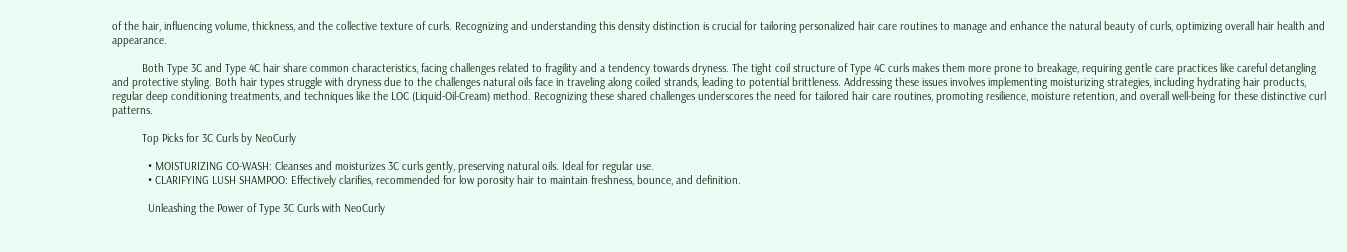of the hair, influencing volume, thickness, and the collective texture of curls. Recognizing and understanding this density distinction is crucial for tailoring personalized hair care routines to manage and enhance the natural beauty of curls, optimizing overall hair health and appearance.

          Both Type 3C and Type 4C hair share common characteristics, facing challenges related to fragility and a tendency towards dryness. The tight coil structure of Type 4C curls makes them more prone to breakage, requiring gentle care practices like careful detangling and protective styling. Both hair types struggle with dryness due to the challenges natural oils face in traveling along coiled strands, leading to potential brittleness. Addressing these issues involves implementing moisturizing strategies, including hydrating hair products, regular deep conditioning treatments, and techniques like the LOC (Liquid-Oil-Cream) method. Recognizing these shared challenges underscores the need for tailored hair care routines, promoting resilience, moisture retention, and overall well-being for these distinctive curl patterns.

          Top Picks for 3C Curls by NeoCurly

            • MOISTURIZING CO-WASH: Cleanses and moisturizes 3C curls gently, preserving natural oils. Ideal for regular use.
            • CLARIFYING LUSH SHAMPOO: Effectively clarifies, recommended for low porosity hair to maintain freshness, bounce, and definition.

            Unleashing the Power of Type 3C Curls with NeoCurly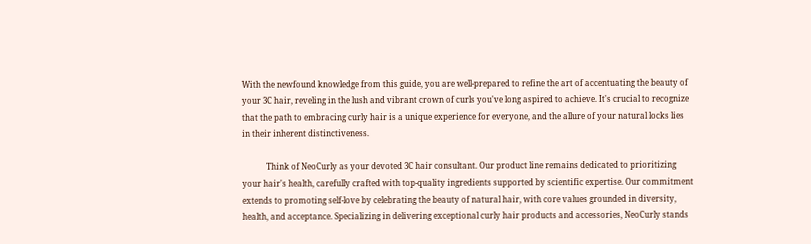With the newfound knowledge from this guide, you are well-prepared to refine the art of accentuating the beauty of your 3C hair, reveling in the lush and vibrant crown of curls you've long aspired to achieve. It's crucial to recognize that the path to embracing curly hair is a unique experience for everyone, and the allure of your natural locks lies in their inherent distinctiveness.

            Think of NeoCurly as your devoted 3C hair consultant. Our product line remains dedicated to prioritizing your hair's health, carefully crafted with top-quality ingredients supported by scientific expertise. Our commitment extends to promoting self-love by celebrating the beauty of natural hair, with core values grounded in diversity, health, and acceptance. Specializing in delivering exceptional curly hair products and accessories, NeoCurly stands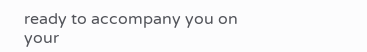ready to accompany you on your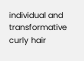individual and transformative curly hair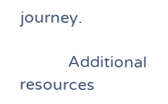journey.

            Additional resources